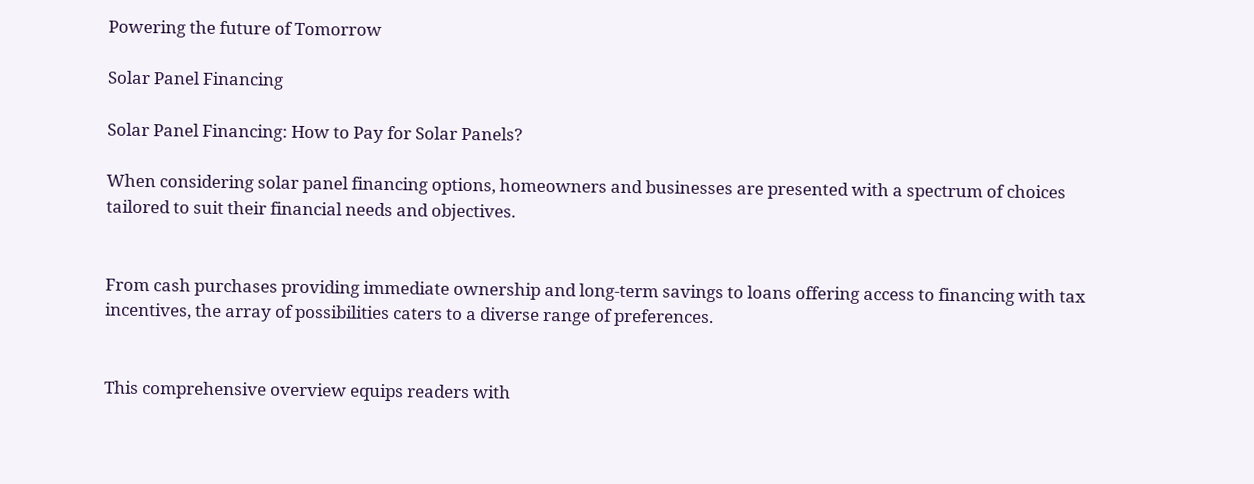Powering the future of Tomorrow

Solar Panel Financing

Solar Panel Financing: How to Pay for Solar Panels?

When considering solar panel financing options, homeowners and businesses are presented with a spectrum of choices tailored to suit their financial needs and objectives.


From cash purchases providing immediate ownership and long-term savings to loans offering access to financing with tax incentives, the array of possibilities caters to a diverse range of preferences.


This comprehensive overview equips readers with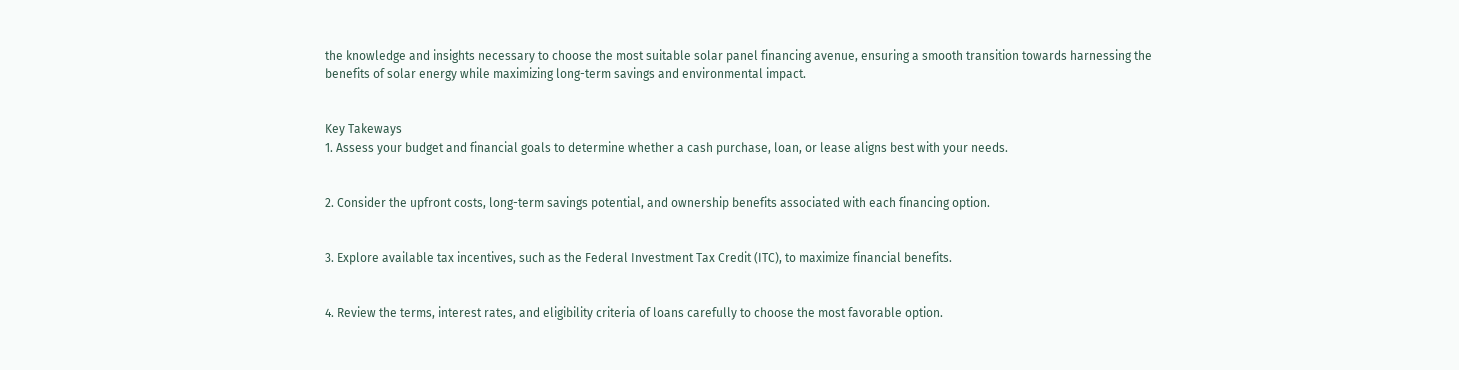the knowledge and insights necessary to choose the most suitable solar panel financing avenue, ensuring a smooth transition towards harnessing the benefits of solar energy while maximizing long-term savings and environmental impact.


Key Takeways
1. Assess your budget and financial goals to determine whether a cash purchase, loan, or lease aligns best with your needs.


2. Consider the upfront costs, long-term savings potential, and ownership benefits associated with each financing option.


3. Explore available tax incentives, such as the Federal Investment Tax Credit (ITC), to maximize financial benefits.


4. Review the terms, interest rates, and eligibility criteria of loans carefully to choose the most favorable option.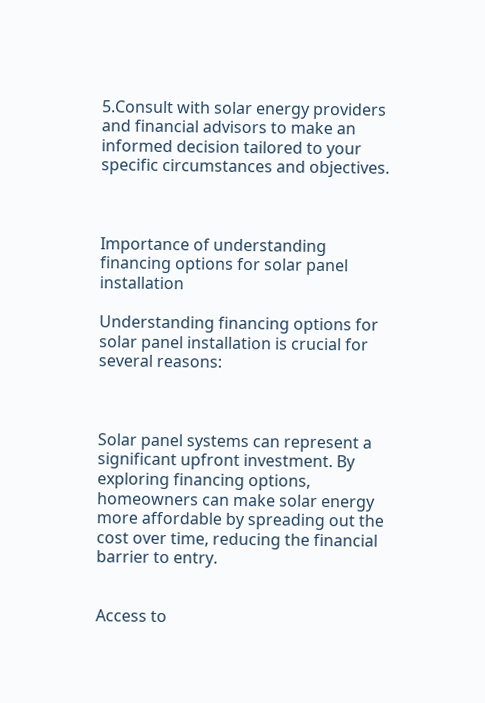5.Consult with solar energy providers and financial advisors to make an informed decision tailored to your specific circumstances and objectives.



Importance of understanding financing options for solar panel installation

Understanding financing options for solar panel installation is crucial for several reasons:



Solar panel systems can represent a significant upfront investment. By exploring financing options, homeowners can make solar energy more affordable by spreading out the cost over time, reducing the financial barrier to entry.


Access to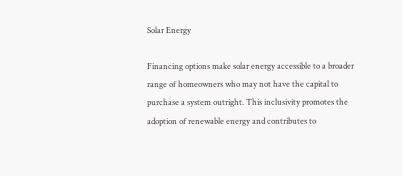Solar Energy

Financing options make solar energy accessible to a broader range of homeowners who may not have the capital to purchase a system outright. This inclusivity promotes the adoption of renewable energy and contributes to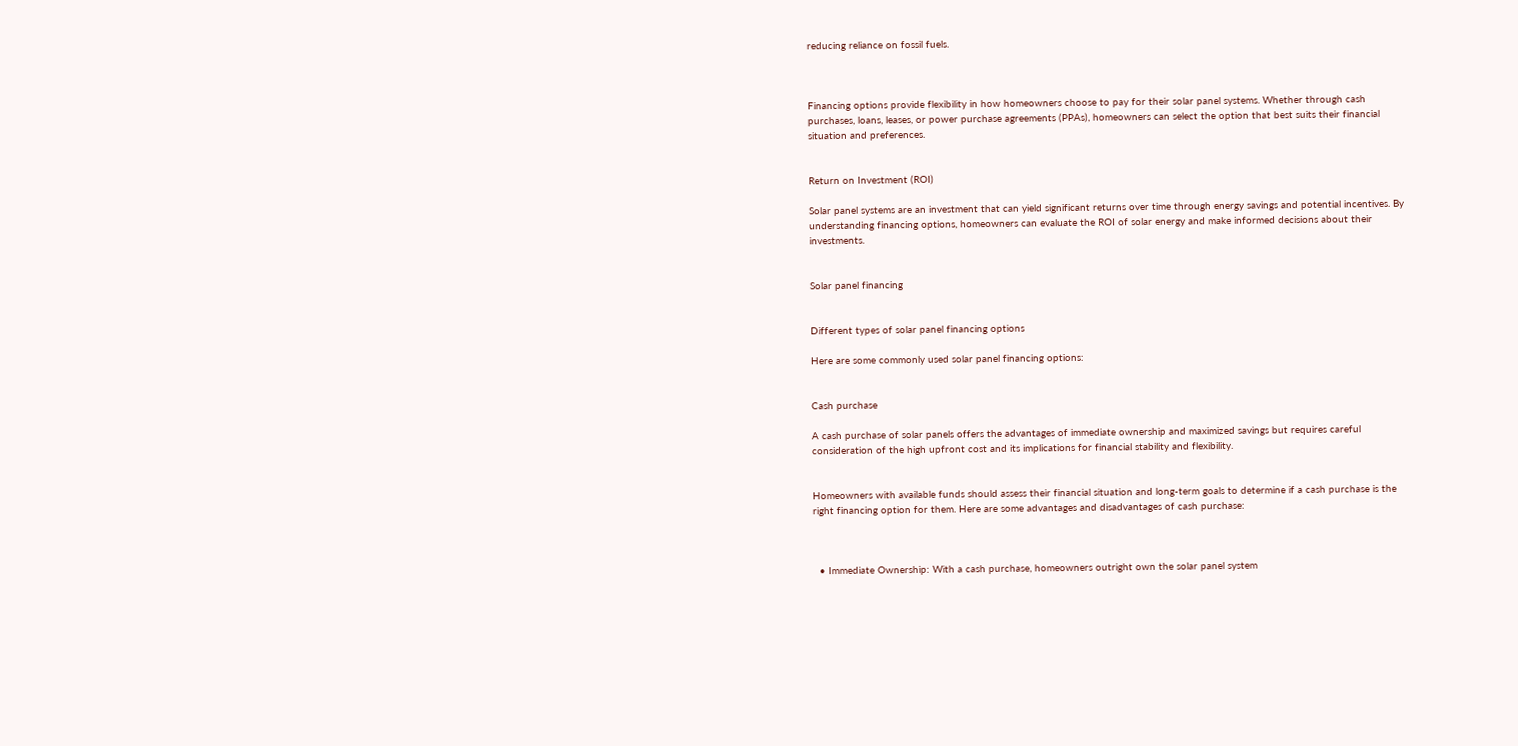reducing reliance on fossil fuels.



Financing options provide flexibility in how homeowners choose to pay for their solar panel systems. Whether through cash purchases, loans, leases, or power purchase agreements (PPAs), homeowners can select the option that best suits their financial situation and preferences.


Return on Investment (ROI)

Solar panel systems are an investment that can yield significant returns over time through energy savings and potential incentives. By understanding financing options, homeowners can evaluate the ROI of solar energy and make informed decisions about their investments.


Solar panel financing


Different types of solar panel financing options

Here are some commonly used solar panel financing options:


Cash purchase

A cash purchase of solar panels offers the advantages of immediate ownership and maximized savings but requires careful consideration of the high upfront cost and its implications for financial stability and flexibility.


Homeowners with available funds should assess their financial situation and long-term goals to determine if a cash purchase is the right financing option for them. Here are some advantages and disadvantages of cash purchase:



  • Immediate Ownership: With a cash purchase, homeowners outright own the solar panel system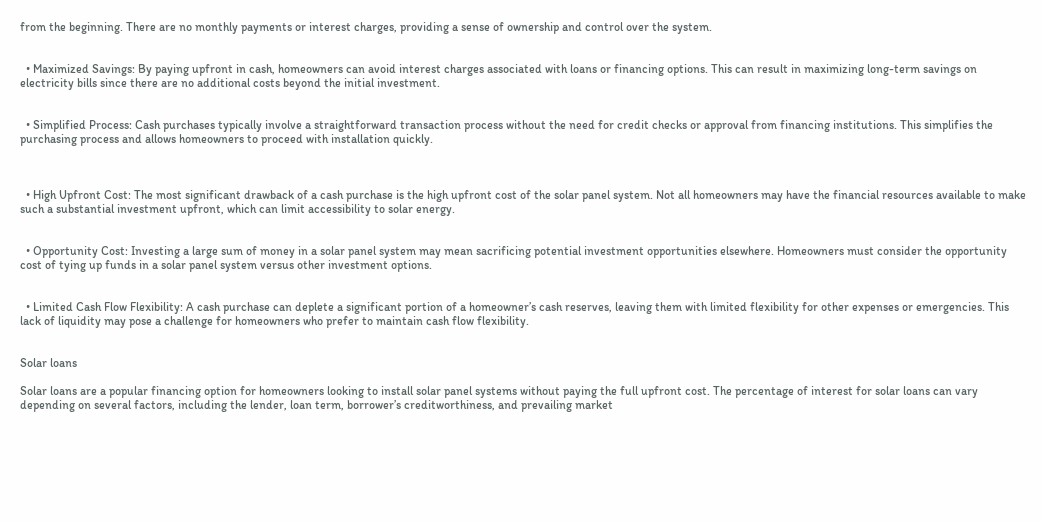from the beginning. There are no monthly payments or interest charges, providing a sense of ownership and control over the system.


  • Maximized Savings: By paying upfront in cash, homeowners can avoid interest charges associated with loans or financing options. This can result in maximizing long-term savings on electricity bills since there are no additional costs beyond the initial investment.


  • Simplified Process: Cash purchases typically involve a straightforward transaction process without the need for credit checks or approval from financing institutions. This simplifies the purchasing process and allows homeowners to proceed with installation quickly.



  • High Upfront Cost: The most significant drawback of a cash purchase is the high upfront cost of the solar panel system. Not all homeowners may have the financial resources available to make such a substantial investment upfront, which can limit accessibility to solar energy.


  • Opportunity Cost: Investing a large sum of money in a solar panel system may mean sacrificing potential investment opportunities elsewhere. Homeowners must consider the opportunity cost of tying up funds in a solar panel system versus other investment options.


  • Limited Cash Flow Flexibility: A cash purchase can deplete a significant portion of a homeowner’s cash reserves, leaving them with limited flexibility for other expenses or emergencies. This lack of liquidity may pose a challenge for homeowners who prefer to maintain cash flow flexibility.


Solar loans

Solar loans are a popular financing option for homeowners looking to install solar panel systems without paying the full upfront cost. The percentage of interest for solar loans can vary depending on several factors, including the lender, loan term, borrower’s creditworthiness, and prevailing market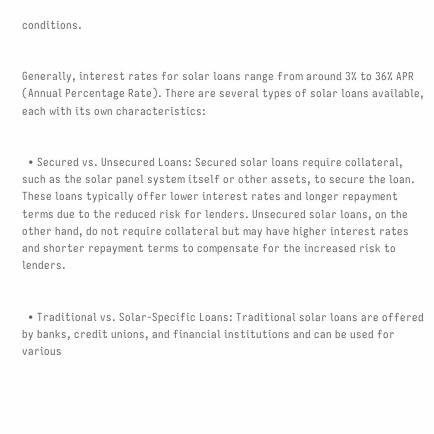conditions.


Generally, interest rates for solar loans range from around 3% to 36% APR (Annual Percentage Rate). There are several types of solar loans available, each with its own characteristics:


  • Secured vs. Unsecured Loans: Secured solar loans require collateral, such as the solar panel system itself or other assets, to secure the loan. These loans typically offer lower interest rates and longer repayment terms due to the reduced risk for lenders. Unsecured solar loans, on the other hand, do not require collateral but may have higher interest rates and shorter repayment terms to compensate for the increased risk to lenders.


  • Traditional vs. Solar-Specific Loans: Traditional solar loans are offered by banks, credit unions, and financial institutions and can be used for various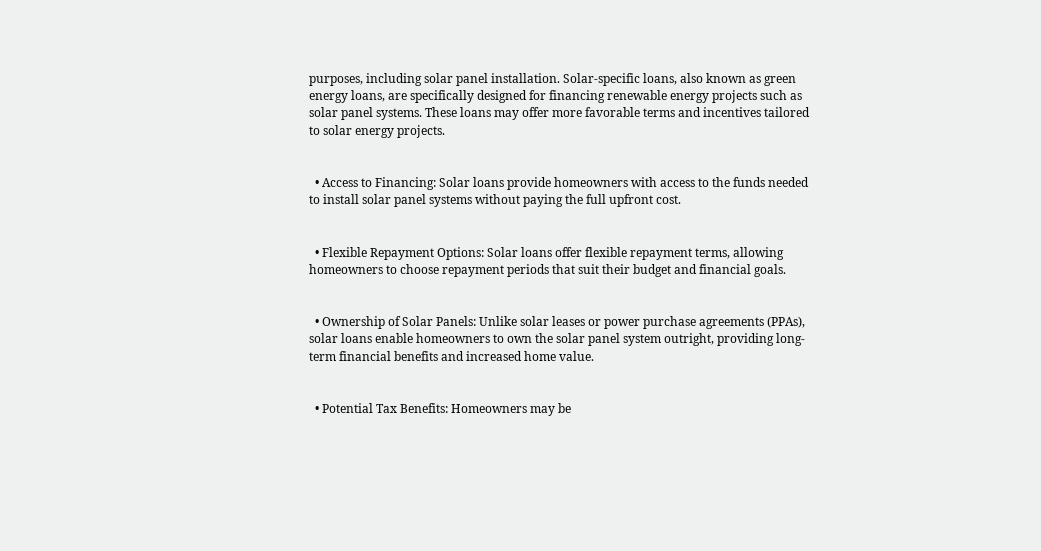purposes, including solar panel installation. Solar-specific loans, also known as green energy loans, are specifically designed for financing renewable energy projects such as solar panel systems. These loans may offer more favorable terms and incentives tailored to solar energy projects.


  • Access to Financing: Solar loans provide homeowners with access to the funds needed to install solar panel systems without paying the full upfront cost.


  • Flexible Repayment Options: Solar loans offer flexible repayment terms, allowing homeowners to choose repayment periods that suit their budget and financial goals.


  • Ownership of Solar Panels: Unlike solar leases or power purchase agreements (PPAs), solar loans enable homeowners to own the solar panel system outright, providing long-term financial benefits and increased home value.


  • Potential Tax Benefits: Homeowners may be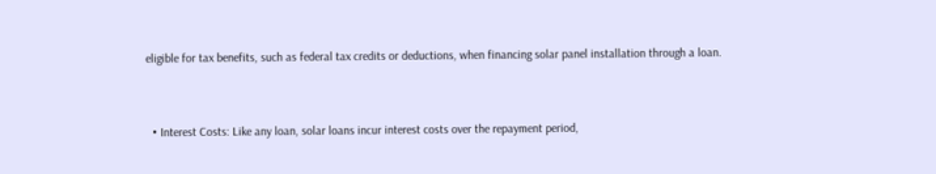eligible for tax benefits, such as federal tax credits or deductions, when financing solar panel installation through a loan.


  • Interest Costs: Like any loan, solar loans incur interest costs over the repayment period,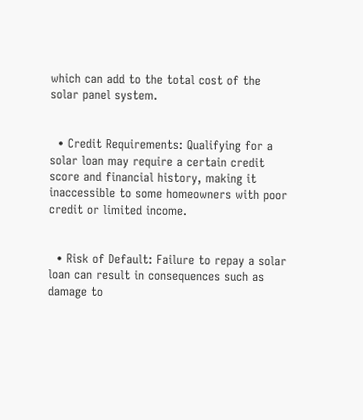which can add to the total cost of the solar panel system.


  • Credit Requirements: Qualifying for a solar loan may require a certain credit score and financial history, making it inaccessible to some homeowners with poor credit or limited income.


  • Risk of Default: Failure to repay a solar loan can result in consequences such as damage to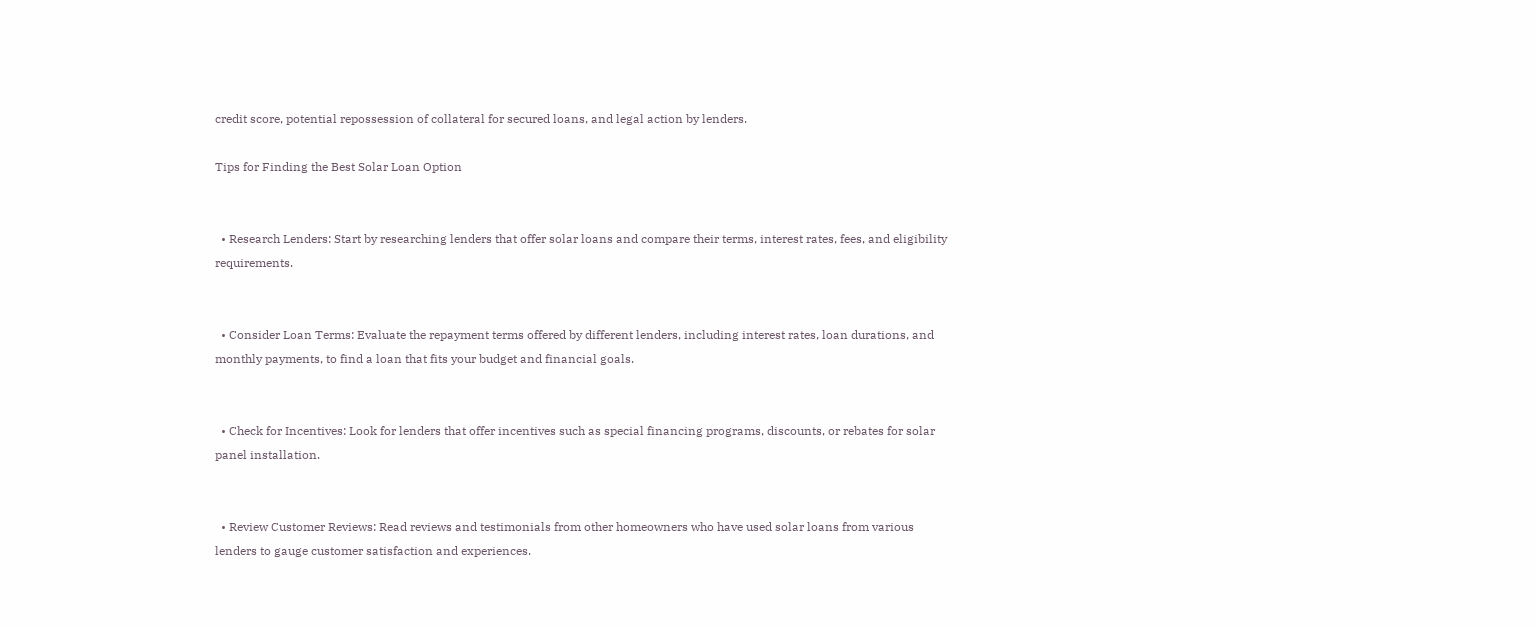credit score, potential repossession of collateral for secured loans, and legal action by lenders.

Tips for Finding the Best Solar Loan Option


  • Research Lenders: Start by researching lenders that offer solar loans and compare their terms, interest rates, fees, and eligibility requirements.


  • Consider Loan Terms: Evaluate the repayment terms offered by different lenders, including interest rates, loan durations, and monthly payments, to find a loan that fits your budget and financial goals.


  • Check for Incentives: Look for lenders that offer incentives such as special financing programs, discounts, or rebates for solar panel installation.


  • Review Customer Reviews: Read reviews and testimonials from other homeowners who have used solar loans from various lenders to gauge customer satisfaction and experiences.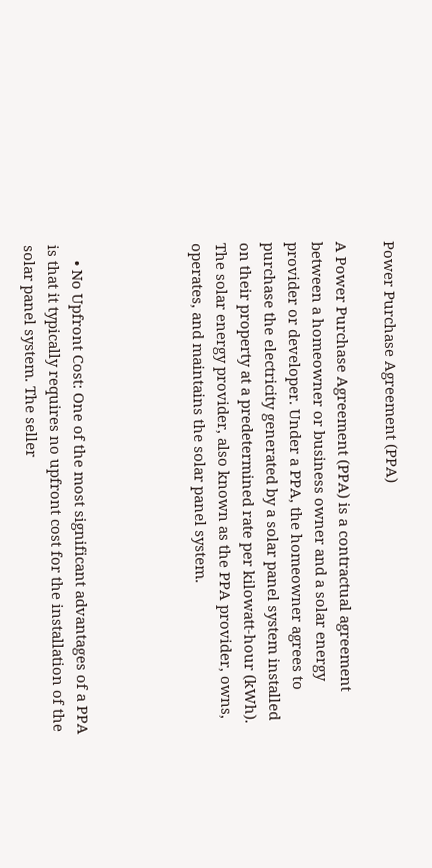Power Purchase Agreement (PPA)

A Power Purchase Agreement (PPA) is a contractual agreement between a homeowner or business owner and a solar energy provider or developer. Under a PPA, the homeowner agrees to purchase the electricity generated by a solar panel system installed on their property at a predetermined rate per kilowatt-hour (kWh). The solar energy provider, also known as the PPA provider, owns, operates, and maintains the solar panel system.




    • No Upfront Cost: One of the most significant advantages of a PPA is that it typically requires no upfront cost for the installation of the solar panel system. The seller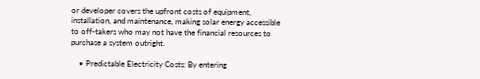or developer covers the upfront costs of equipment, installation, and maintenance, making solar energy accessible to off-takers who may not have the financial resources to purchase a system outright.

    • Predictable Electricity Costs: By entering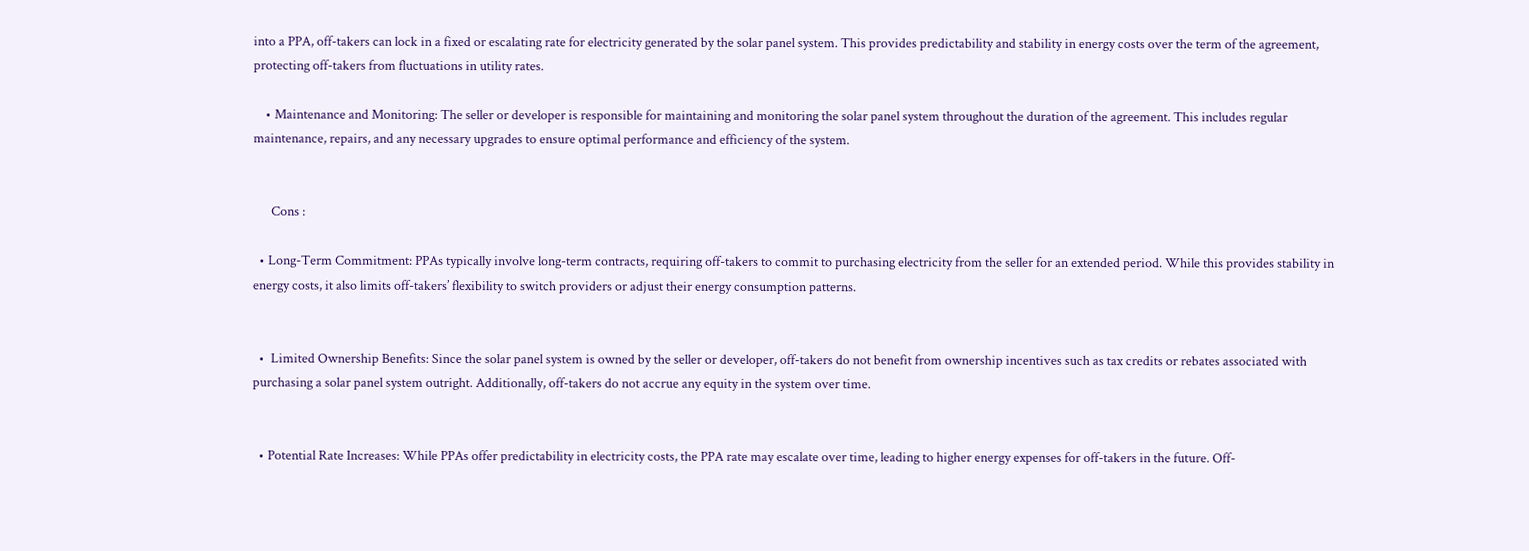into a PPA, off-takers can lock in a fixed or escalating rate for electricity generated by the solar panel system. This provides predictability and stability in energy costs over the term of the agreement, protecting off-takers from fluctuations in utility rates.

    • Maintenance and Monitoring: The seller or developer is responsible for maintaining and monitoring the solar panel system throughout the duration of the agreement. This includes regular maintenance, repairs, and any necessary upgrades to ensure optimal performance and efficiency of the system.


      Cons :

  • Long-Term Commitment: PPAs typically involve long-term contracts, requiring off-takers to commit to purchasing electricity from the seller for an extended period. While this provides stability in energy costs, it also limits off-takers’ flexibility to switch providers or adjust their energy consumption patterns.


  •  Limited Ownership Benefits: Since the solar panel system is owned by the seller or developer, off-takers do not benefit from ownership incentives such as tax credits or rebates associated with purchasing a solar panel system outright. Additionally, off-takers do not accrue any equity in the system over time.


  • Potential Rate Increases: While PPAs offer predictability in electricity costs, the PPA rate may escalate over time, leading to higher energy expenses for off-takers in the future. Off-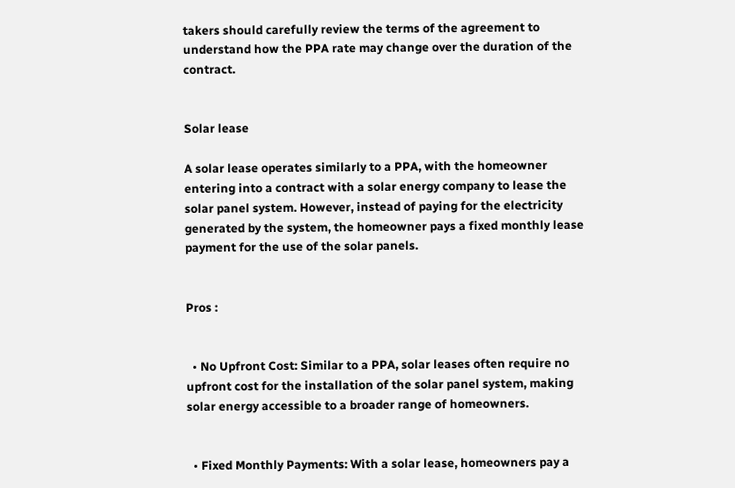takers should carefully review the terms of the agreement to understand how the PPA rate may change over the duration of the contract.


Solar lease

A solar lease operates similarly to a PPA, with the homeowner entering into a contract with a solar energy company to lease the solar panel system. However, instead of paying for the electricity generated by the system, the homeowner pays a fixed monthly lease payment for the use of the solar panels.


Pros :


  • No Upfront Cost: Similar to a PPA, solar leases often require no upfront cost for the installation of the solar panel system, making solar energy accessible to a broader range of homeowners.


  • Fixed Monthly Payments: With a solar lease, homeowners pay a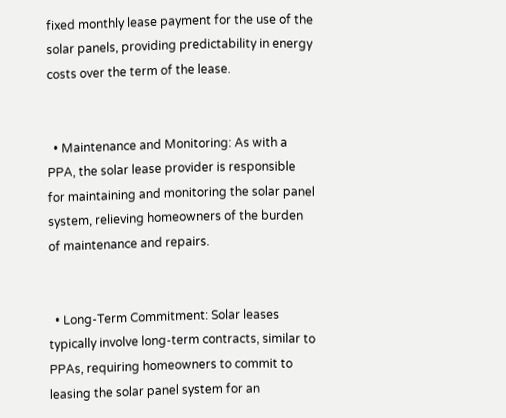fixed monthly lease payment for the use of the solar panels, providing predictability in energy costs over the term of the lease.


  • Maintenance and Monitoring: As with a PPA, the solar lease provider is responsible for maintaining and monitoring the solar panel system, relieving homeowners of the burden of maintenance and repairs.


  • Long-Term Commitment: Solar leases typically involve long-term contracts, similar to PPAs, requiring homeowners to commit to leasing the solar panel system for an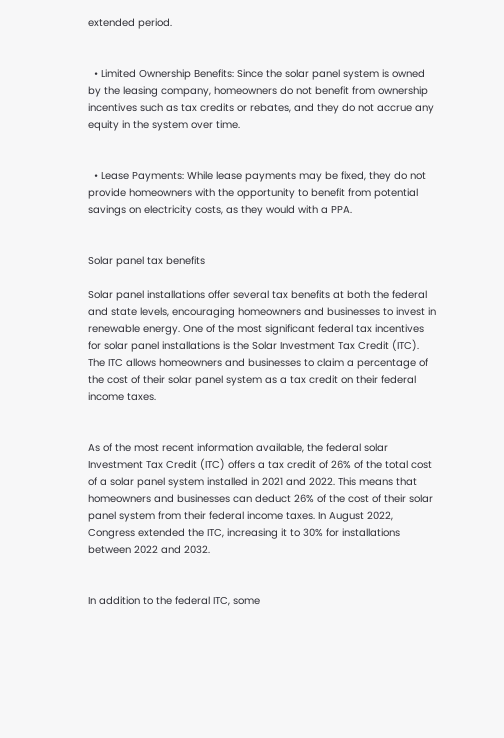extended period.


  • Limited Ownership Benefits: Since the solar panel system is owned by the leasing company, homeowners do not benefit from ownership incentives such as tax credits or rebates, and they do not accrue any equity in the system over time.


  • Lease Payments: While lease payments may be fixed, they do not provide homeowners with the opportunity to benefit from potential savings on electricity costs, as they would with a PPA.


Solar panel tax benefits

Solar panel installations offer several tax benefits at both the federal and state levels, encouraging homeowners and businesses to invest in renewable energy. One of the most significant federal tax incentives for solar panel installations is the Solar Investment Tax Credit (ITC). The ITC allows homeowners and businesses to claim a percentage of the cost of their solar panel system as a tax credit on their federal income taxes.


As of the most recent information available, the federal solar Investment Tax Credit (ITC) offers a tax credit of 26% of the total cost of a solar panel system installed in 2021 and 2022. This means that homeowners and businesses can deduct 26% of the cost of their solar panel system from their federal income taxes. In August 2022, Congress extended the ITC, increasing it to 30% for installations between 2022 and 2032.


In addition to the federal ITC, some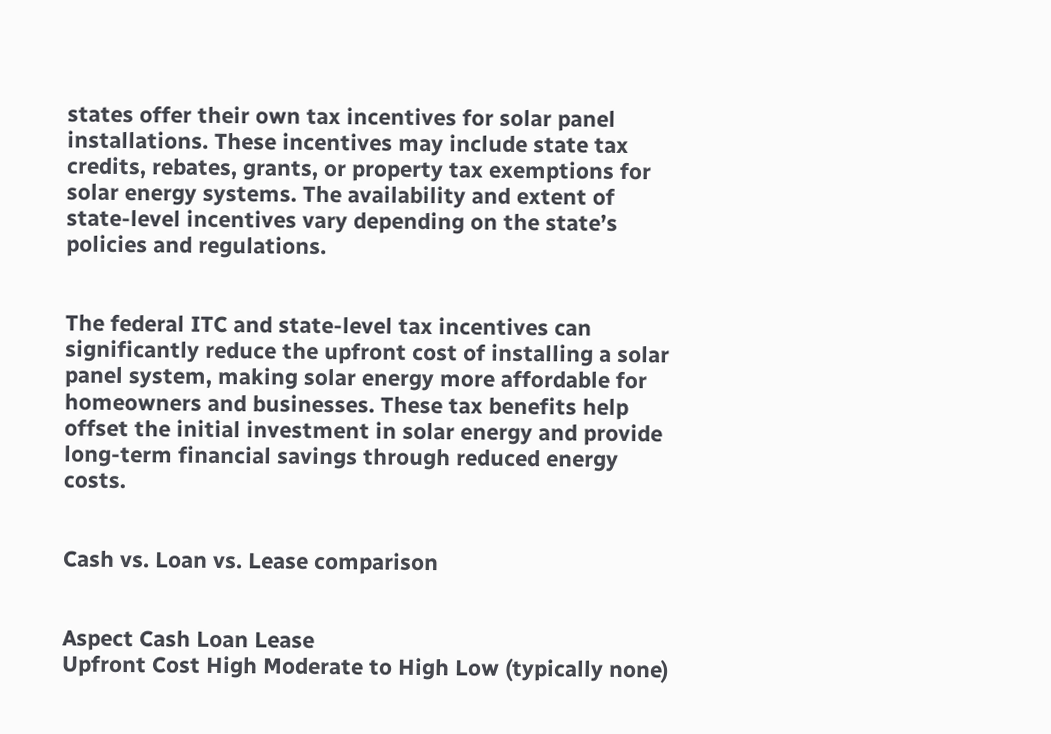states offer their own tax incentives for solar panel installations. These incentives may include state tax credits, rebates, grants, or property tax exemptions for solar energy systems. The availability and extent of state-level incentives vary depending on the state’s policies and regulations.


The federal ITC and state-level tax incentives can significantly reduce the upfront cost of installing a solar panel system, making solar energy more affordable for homeowners and businesses. These tax benefits help offset the initial investment in solar energy and provide long-term financial savings through reduced energy costs.


Cash vs. Loan vs. Lease comparison


Aspect Cash Loan Lease
Upfront Cost High Moderate to High Low (typically none)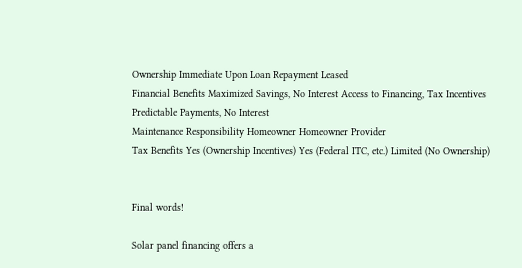Ownership Immediate Upon Loan Repayment Leased
Financial Benefits Maximized Savings, No Interest Access to Financing, Tax Incentives Predictable Payments, No Interest
Maintenance Responsibility Homeowner Homeowner Provider
Tax Benefits Yes (Ownership Incentives) Yes (Federal ITC, etc.) Limited (No Ownership)


Final words!

Solar panel financing offers a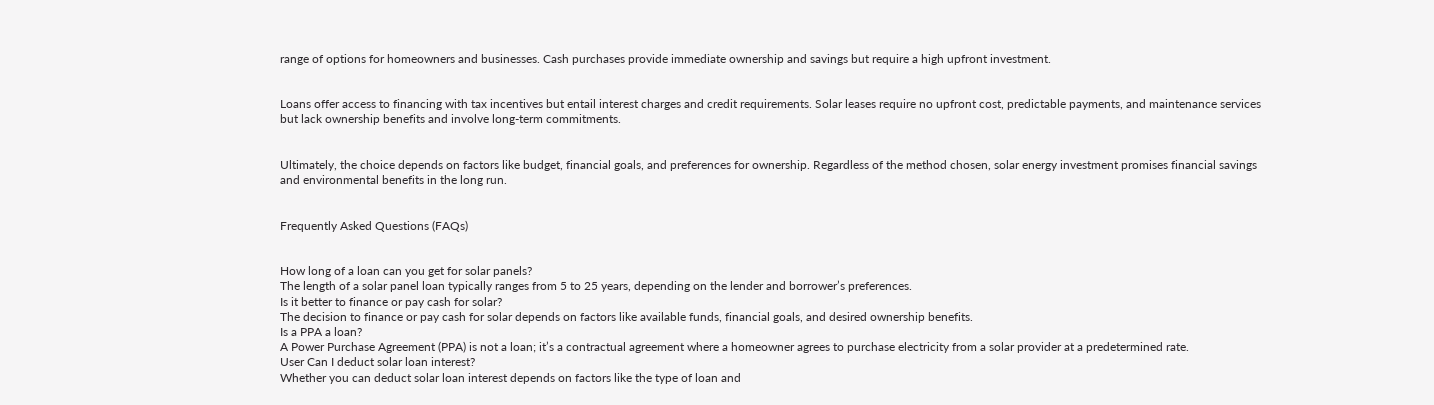range of options for homeowners and businesses. Cash purchases provide immediate ownership and savings but require a high upfront investment.


Loans offer access to financing with tax incentives but entail interest charges and credit requirements. Solar leases require no upfront cost, predictable payments, and maintenance services but lack ownership benefits and involve long-term commitments.


Ultimately, the choice depends on factors like budget, financial goals, and preferences for ownership. Regardless of the method chosen, solar energy investment promises financial savings and environmental benefits in the long run.


Frequently Asked Questions (FAQs)


How long of a loan can you get for solar panels?
The length of a solar panel loan typically ranges from 5 to 25 years, depending on the lender and borrower’s preferences.
Is it better to finance or pay cash for solar?
The decision to finance or pay cash for solar depends on factors like available funds, financial goals, and desired ownership benefits.
Is a PPA a loan?
A Power Purchase Agreement (PPA) is not a loan; it’s a contractual agreement where a homeowner agrees to purchase electricity from a solar provider at a predetermined rate.
User Can I deduct solar loan interest?
Whether you can deduct solar loan interest depends on factors like the type of loan and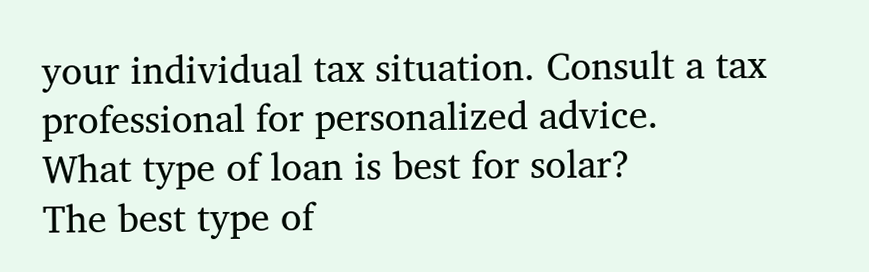your individual tax situation. Consult a tax professional for personalized advice.
What type of loan is best for solar?
The best type of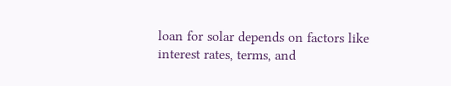loan for solar depends on factors like interest rates, terms, and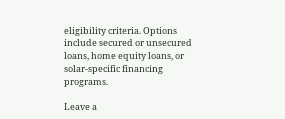eligibility criteria. Options include secured or unsecured loans, home equity loans, or solar-specific financing programs.

Leave a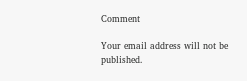Comment

Your email address will not be published.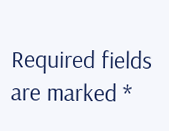Required fields are marked *